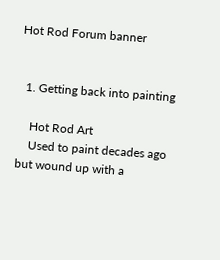Hot Rod Forum banner


  1. Getting back into painting

    Hot Rod Art
    Used to paint decades ago but wound up with a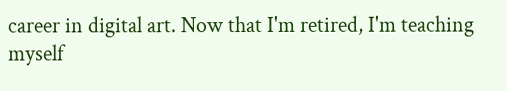career in digital art. Now that I'm retired, I'm teaching myself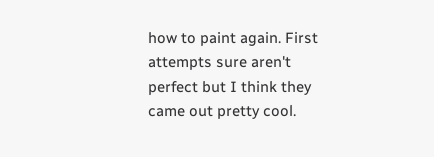how to paint again. First attempts sure aren't perfect but I think they came out pretty cool.